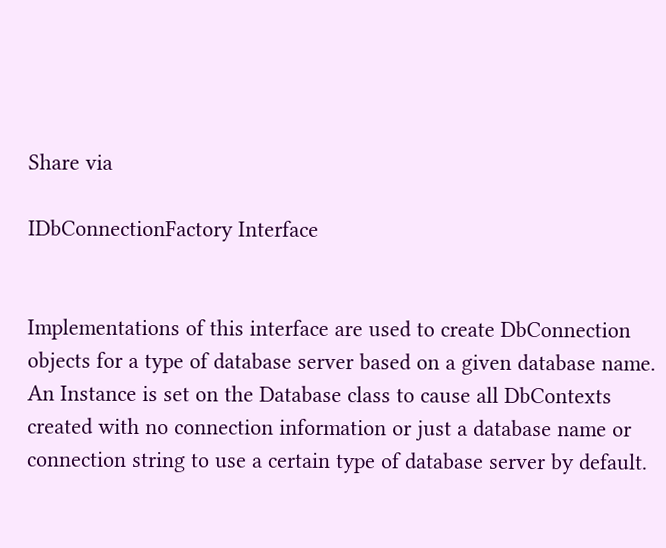Share via

IDbConnectionFactory Interface


Implementations of this interface are used to create DbConnection objects for a type of database server based on a given database name. An Instance is set on the Database class to cause all DbContexts created with no connection information or just a database name or connection string to use a certain type of database server by default.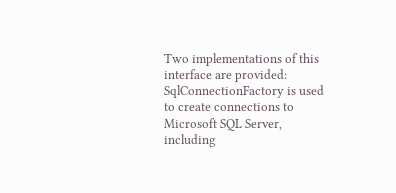Two implementations of this interface are provided: SqlConnectionFactory is used to create connections to Microsoft SQL Server, including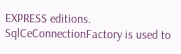EXPRESS editions. SqlCeConnectionFactory is used to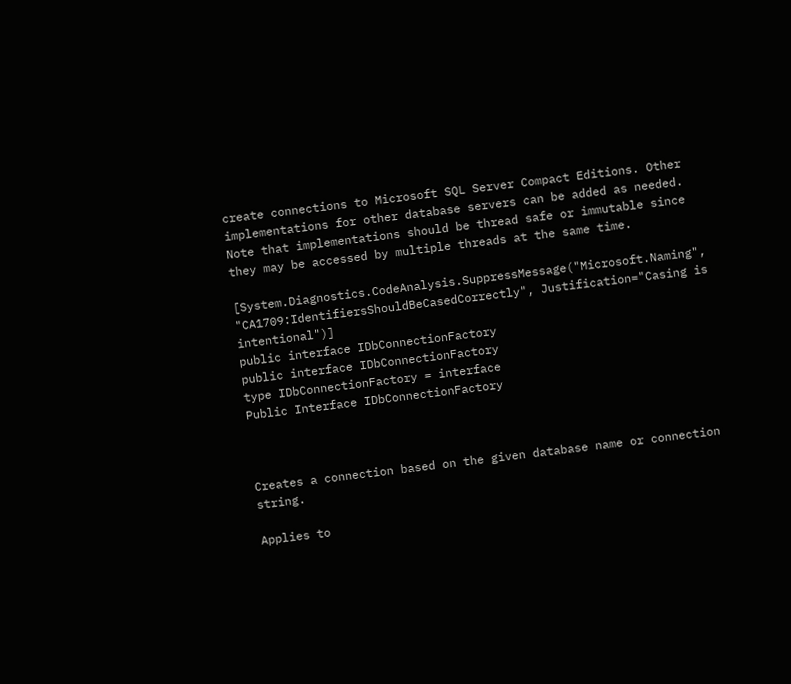create connections to Microsoft SQL Server Compact Editions. Other implementations for other database servers can be added as needed. Note that implementations should be thread safe or immutable since they may be accessed by multiple threads at the same time.

[System.Diagnostics.CodeAnalysis.SuppressMessage("Microsoft.Naming", "CA1709:IdentifiersShouldBeCasedCorrectly", Justification="Casing is intentional")]
public interface IDbConnectionFactory
public interface IDbConnectionFactory
type IDbConnectionFactory = interface
Public Interface IDbConnectionFactory



Creates a connection based on the given database name or connection string.

Applies to